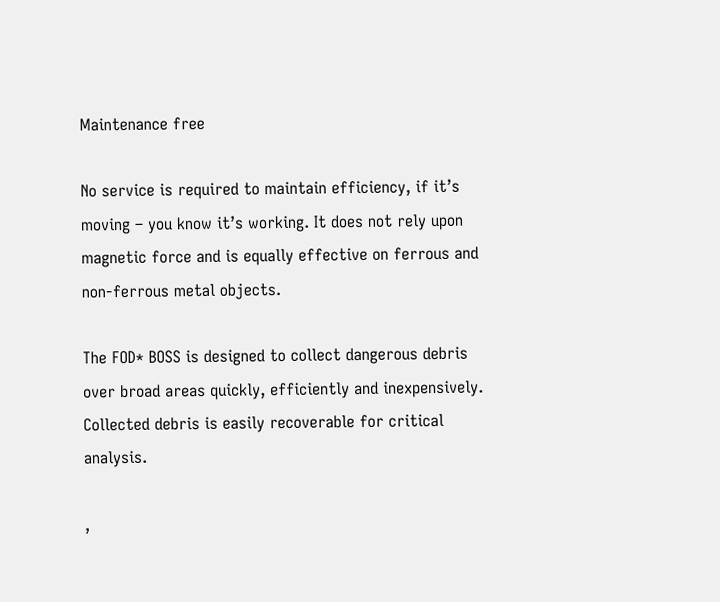Maintenance free

No service is required to maintain efficiency, if it’s moving – you know it’s working. It does not rely upon magnetic force and is equally effective on ferrous and non-ferrous metal objects.

The FOD* BOSS is designed to collect dangerous debris over broad areas quickly, efficiently and inexpensively. Collected debris is easily recoverable for critical analysis.

,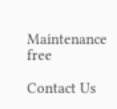Maintenance free

Contact Us